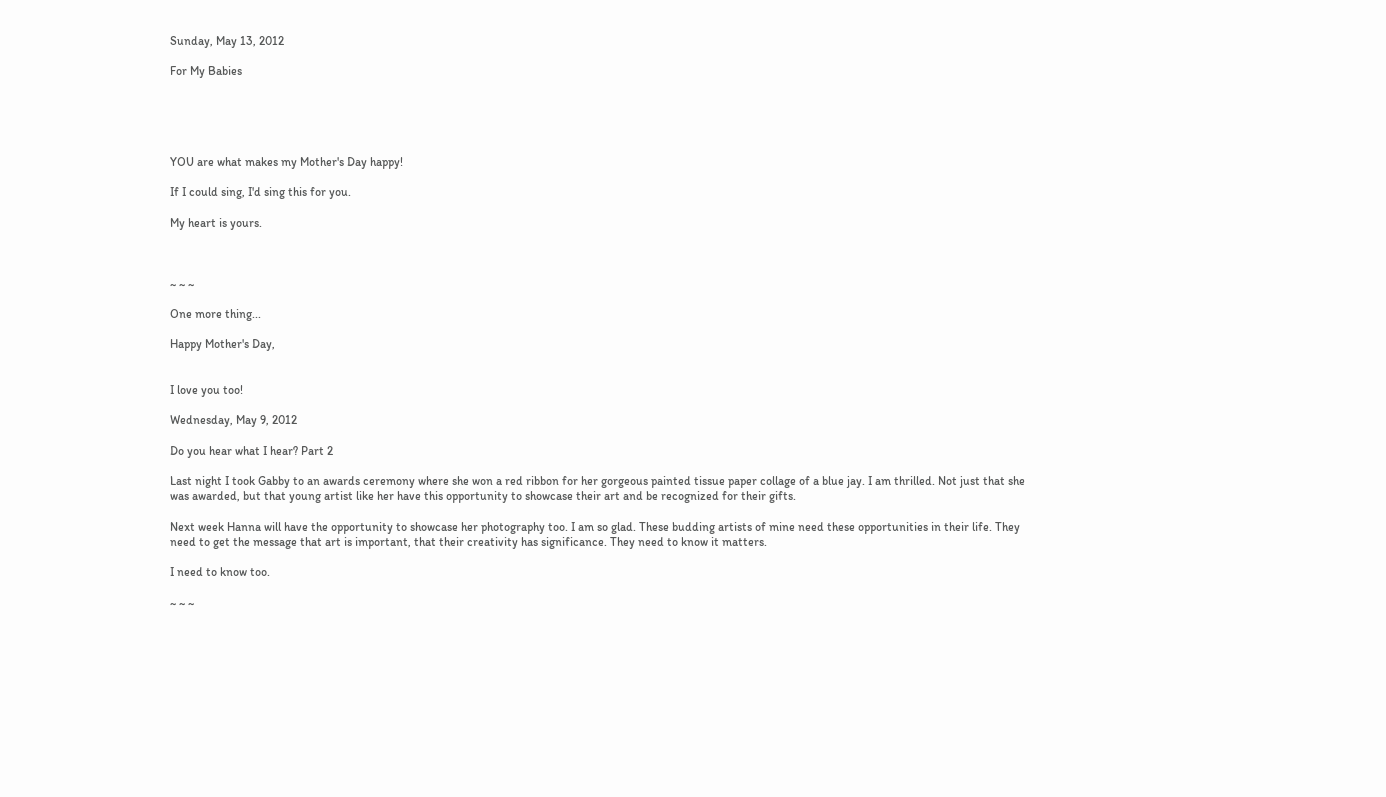Sunday, May 13, 2012

For My Babies





YOU are what makes my Mother's Day happy!

If I could sing, I'd sing this for you.

My heart is yours.



~ ~ ~

One more thing...

Happy Mother's Day,


I love you too!

Wednesday, May 9, 2012

Do you hear what I hear? Part 2

Last night I took Gabby to an awards ceremony where she won a red ribbon for her gorgeous painted tissue paper collage of a blue jay. I am thrilled. Not just that she was awarded, but that young artist like her have this opportunity to showcase their art and be recognized for their gifts.

Next week Hanna will have the opportunity to showcase her photography too. I am so glad. These budding artists of mine need these opportunities in their life. They need to get the message that art is important, that their creativity has significance. They need to know it matters.

I need to know too.

~ ~ ~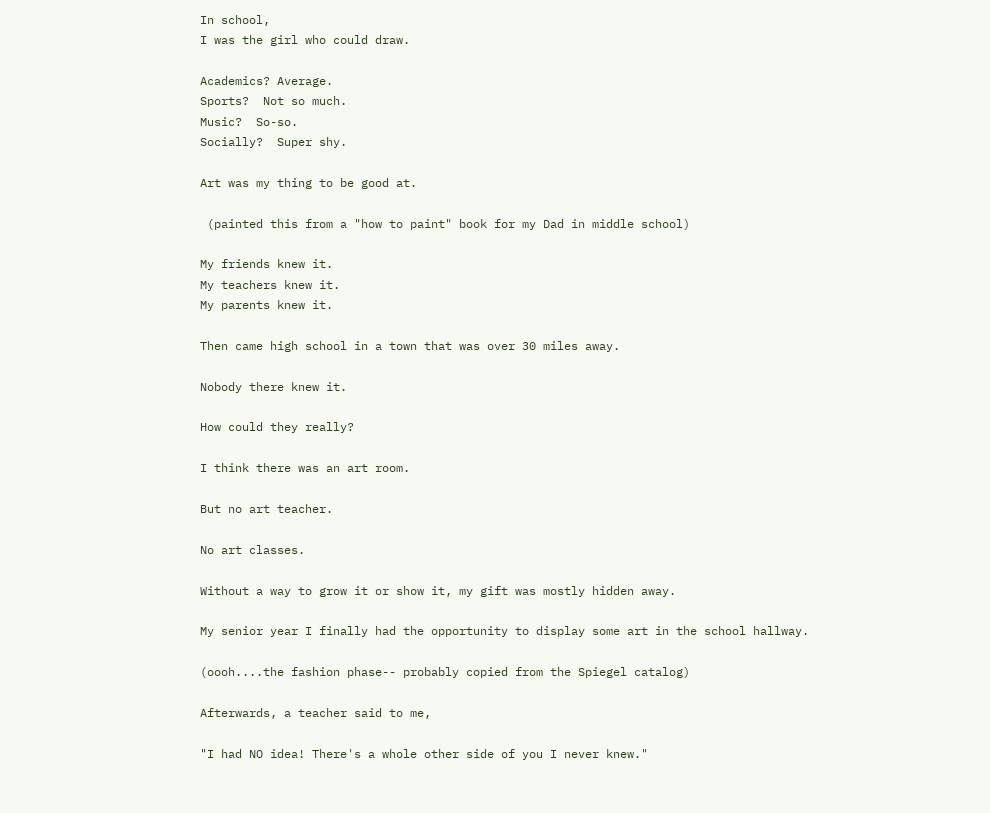In school,
I was the girl who could draw.

Academics? Average.
Sports?  Not so much.
Music?  So-so.
Socially?  Super shy.

Art was my thing to be good at.

 (painted this from a "how to paint" book for my Dad in middle school)

My friends knew it.
My teachers knew it.
My parents knew it.

Then came high school in a town that was over 30 miles away.

Nobody there knew it.

How could they really?

I think there was an art room.

But no art teacher.

No art classes.

Without a way to grow it or show it, my gift was mostly hidden away.

My senior year I finally had the opportunity to display some art in the school hallway.

(oooh....the fashion phase-- probably copied from the Spiegel catalog)

Afterwards, a teacher said to me,

"I had NO idea! There's a whole other side of you I never knew."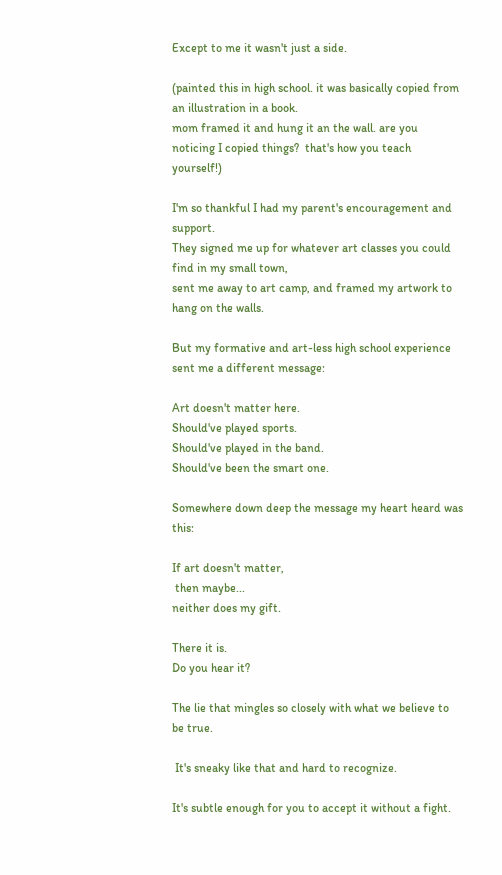Except to me it wasn't just a side.

(painted this in high school. it was basically copied from an illustration in a book.
mom framed it and hung it an the wall. are you noticing I copied things?  that's how you teach yourself!)

I'm so thankful I had my parent's encouragement and support.
They signed me up for whatever art classes you could find in my small town,
sent me away to art camp, and framed my artwork to hang on the walls.

But my formative and art-less high school experience sent me a different message:

Art doesn't matter here.
Should've played sports.
Should've played in the band.
Should've been the smart one.

Somewhere down deep the message my heart heard was this:

If art doesn't matter,
 then maybe...
neither does my gift.

There it is.
Do you hear it?

The lie that mingles so closely with what we believe to be true.

 It's sneaky like that and hard to recognize.

It's subtle enough for you to accept it without a fight.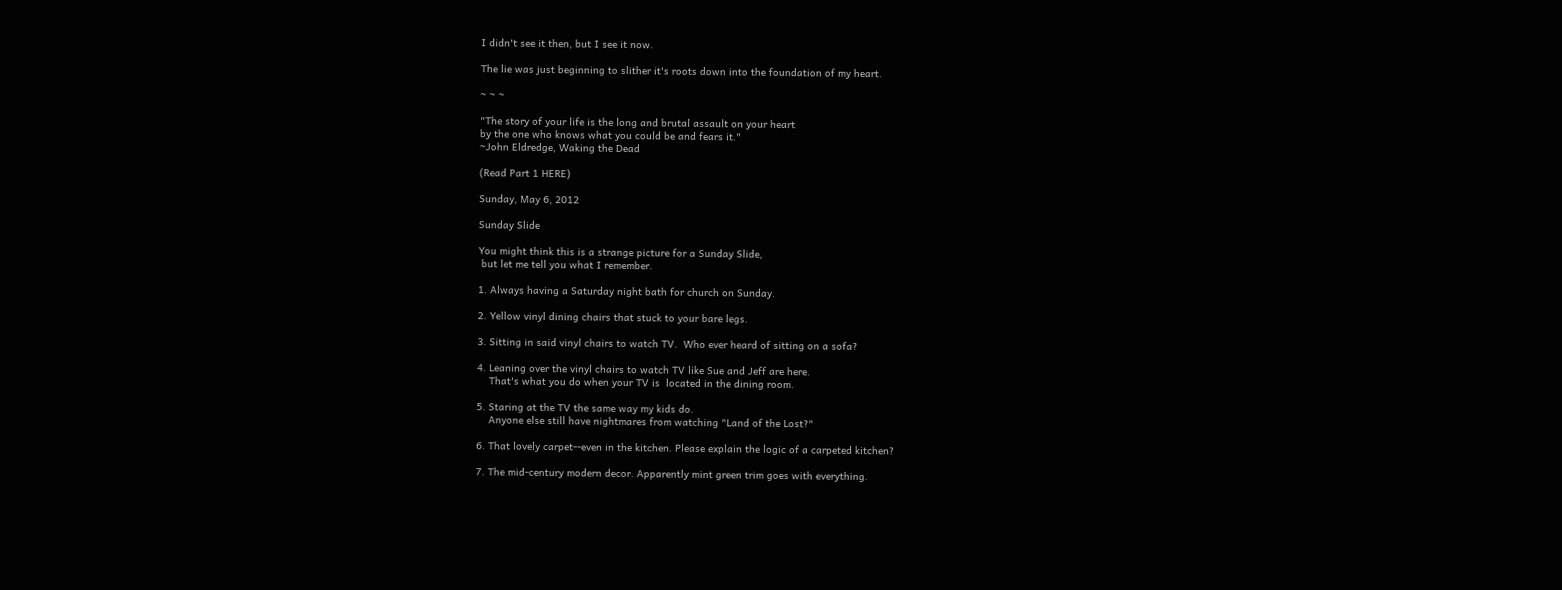I didn't see it then, but I see it now.

The lie was just beginning to slither it's roots down into the foundation of my heart.

~ ~ ~

"The story of your life is the long and brutal assault on your heart
by the one who knows what you could be and fears it."
~John Eldredge, Waking the Dead

(Read Part 1 HERE)

Sunday, May 6, 2012

Sunday Slide

You might think this is a strange picture for a Sunday Slide,
 but let me tell you what I remember.

1. Always having a Saturday night bath for church on Sunday.

2. Yellow vinyl dining chairs that stuck to your bare legs.

3. Sitting in said vinyl chairs to watch TV.  Who ever heard of sitting on a sofa?

4. Leaning over the vinyl chairs to watch TV like Sue and Jeff are here.
    That's what you do when your TV is  located in the dining room.

5. Staring at the TV the same way my kids do.
    Anyone else still have nightmares from watching "Land of the Lost?"

6. That lovely carpet--even in the kitchen. Please explain the logic of a carpeted kitchen?

7. The mid-century modern decor. Apparently mint green trim goes with everything.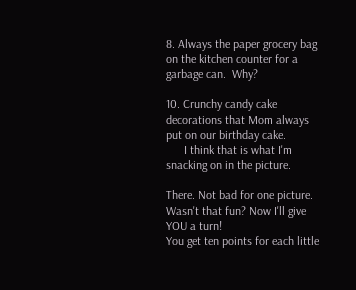8. Always the paper grocery bag on the kitchen counter for a garbage can.  Why?

10. Crunchy candy cake decorations that Mom always put on our birthday cake.
      I think that is what I'm snacking on in the picture.

There. Not bad for one picture.
Wasn't that fun? Now I'll give YOU a turn!
You get ten points for each little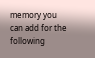memory you can add for the following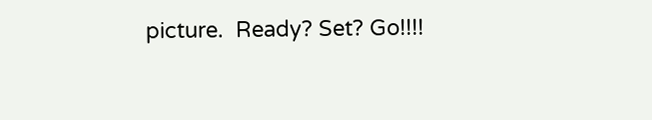picture.  Ready? Set? Go!!!!